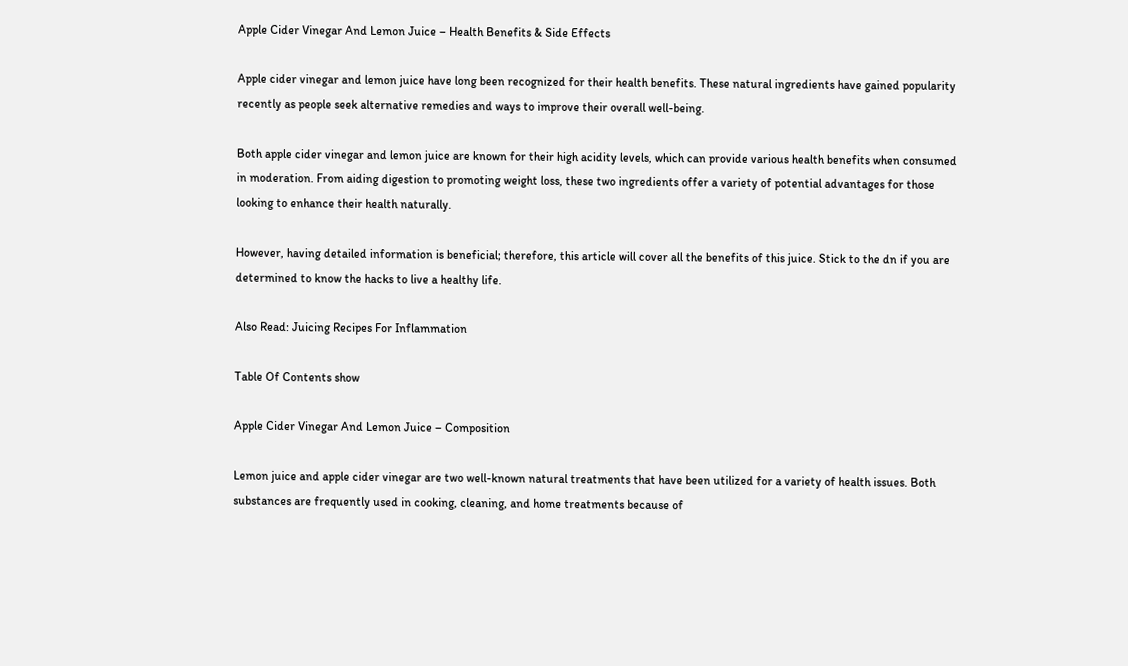Apple Cider Vinegar And Lemon Juice – Health Benefits & Side Effects

Apple cider vinegar and lemon juice have long been recognized for their health benefits. These natural ingredients have gained popularity recently as people seek alternative remedies and ways to improve their overall well-being.

Both apple cider vinegar and lemon juice are known for their high acidity levels, which can provide various health benefits when consumed in moderation. From aiding digestion to promoting weight loss, these two ingredients offer a variety of potential advantages for those looking to enhance their health naturally.

However, having detailed information is beneficial; therefore, this article will cover all the benefits of this juice. Stick to the dn if you are determined to know the hacks to live a healthy life.

Also Read: Juicing Recipes For Inflammation

Table Of Contents show

Apple Cider Vinegar And Lemon Juice – Composition

Lemon juice and apple cider vinegar are two well-known natural treatments that have been utilized for a variety of health issues. Both substances are frequently used in cooking, cleaning, and home treatments because of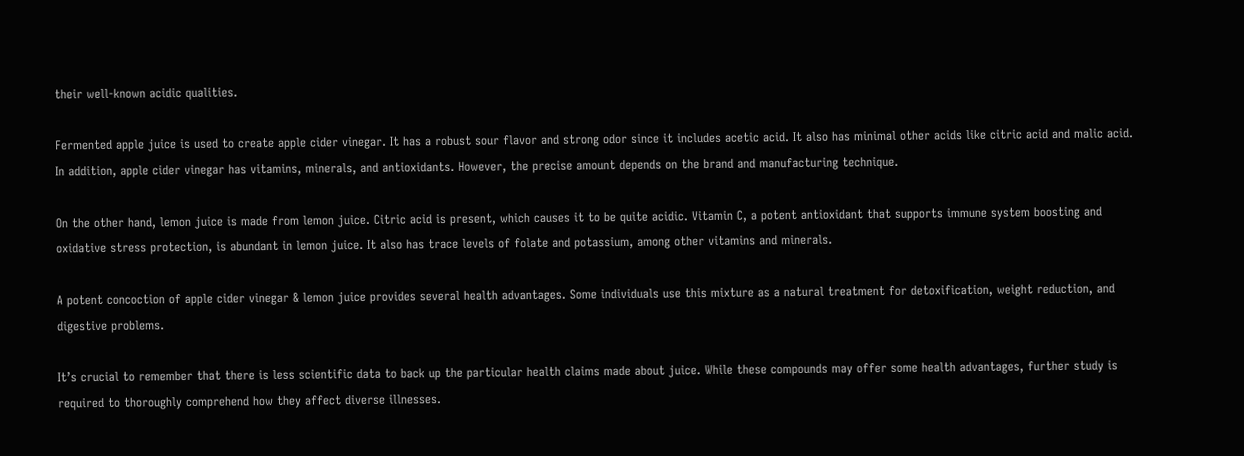their well-known acidic qualities.

Fermented apple juice is used to create apple cider vinegar. It has a robust sour flavor and strong odor since it includes acetic acid. It also has minimal other acids like citric acid and malic acid. In addition, apple cider vinegar has vitamins, minerals, and antioxidants. However, the precise amount depends on the brand and manufacturing technique.

On the other hand, lemon juice is made from lemon juice. Citric acid is present, which causes it to be quite acidic. Vitamin C, a potent antioxidant that supports immune system boosting and oxidative stress protection, is abundant in lemon juice. It also has trace levels of folate and potassium, among other vitamins and minerals.

A potent concoction of apple cider vinegar & lemon juice provides several health advantages. Some individuals use this mixture as a natural treatment for detoxification, weight reduction, and digestive problems.

It’s crucial to remember that there is less scientific data to back up the particular health claims made about juice. While these compounds may offer some health advantages, further study is required to thoroughly comprehend how they affect diverse illnesses.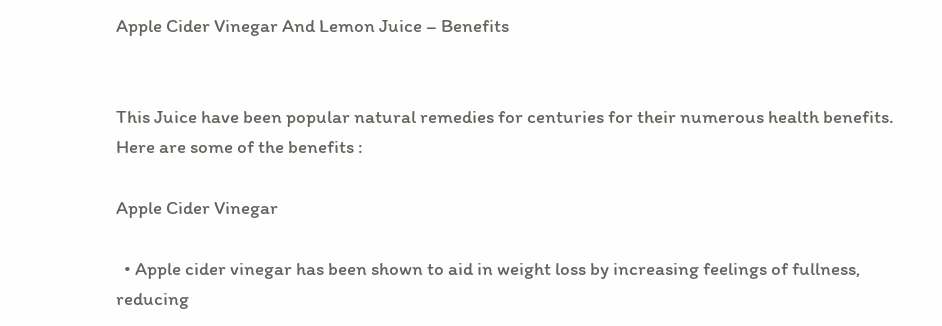Apple Cider Vinegar And Lemon Juice – Benefits


This Juice have been popular natural remedies for centuries for their numerous health benefits. Here are some of the benefits :

Apple Cider Vinegar

  • Apple cider vinegar has been shown to aid in weight loss by increasing feelings of fullness, reducing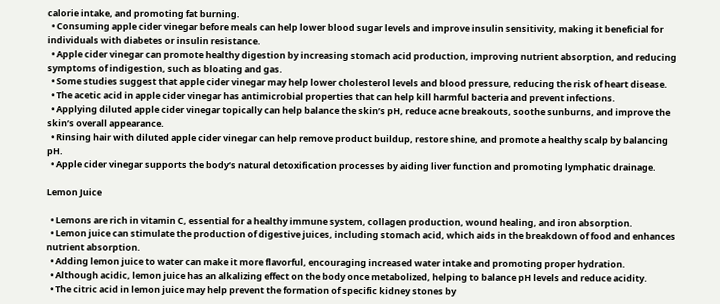calorie intake, and promoting fat burning.
  • Consuming apple cider vinegar before meals can help lower blood sugar levels and improve insulin sensitivity, making it beneficial for individuals with diabetes or insulin resistance.
  • Apple cider vinegar can promote healthy digestion by increasing stomach acid production, improving nutrient absorption, and reducing symptoms of indigestion, such as bloating and gas.
  • Some studies suggest that apple cider vinegar may help lower cholesterol levels and blood pressure, reducing the risk of heart disease.
  • The acetic acid in apple cider vinegar has antimicrobial properties that can help kill harmful bacteria and prevent infections.
  • Applying diluted apple cider vinegar topically can help balance the skin’s pH, reduce acne breakouts, soothe sunburns, and improve the skin’s overall appearance.
  • Rinsing hair with diluted apple cider vinegar can help remove product buildup, restore shine, and promote a healthy scalp by balancing pH.
  • Apple cider vinegar supports the body’s natural detoxification processes by aiding liver function and promoting lymphatic drainage.

Lemon Juice

  • Lemons are rich in vitamin C, essential for a healthy immune system, collagen production, wound healing, and iron absorption.
  • Lemon juice can stimulate the production of digestive juices, including stomach acid, which aids in the breakdown of food and enhances nutrient absorption.
  • Adding lemon juice to water can make it more flavorful, encouraging increased water intake and promoting proper hydration.
  • Although acidic, lemon juice has an alkalizing effect on the body once metabolized, helping to balance pH levels and reduce acidity.
  • The citric acid in lemon juice may help prevent the formation of specific kidney stones by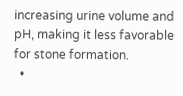increasing urine volume and pH, making it less favorable for stone formation.
  •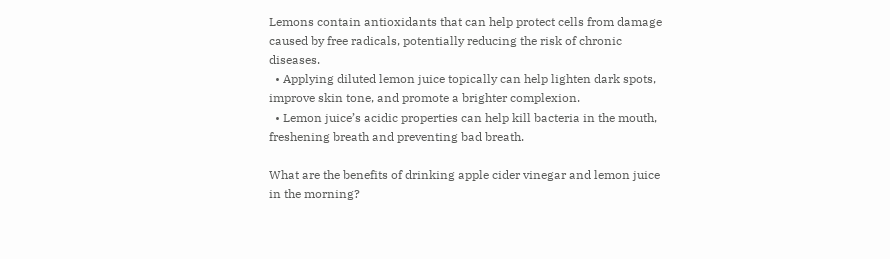Lemons contain antioxidants that can help protect cells from damage caused by free radicals, potentially reducing the risk of chronic diseases.
  • Applying diluted lemon juice topically can help lighten dark spots, improve skin tone, and promote a brighter complexion.
  • Lemon juice’s acidic properties can help kill bacteria in the mouth, freshening breath and preventing bad breath.

What are the benefits of drinking apple cider vinegar and lemon juice in the morning?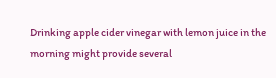Drinking apple cider vinegar with lemon juice in the morning might provide several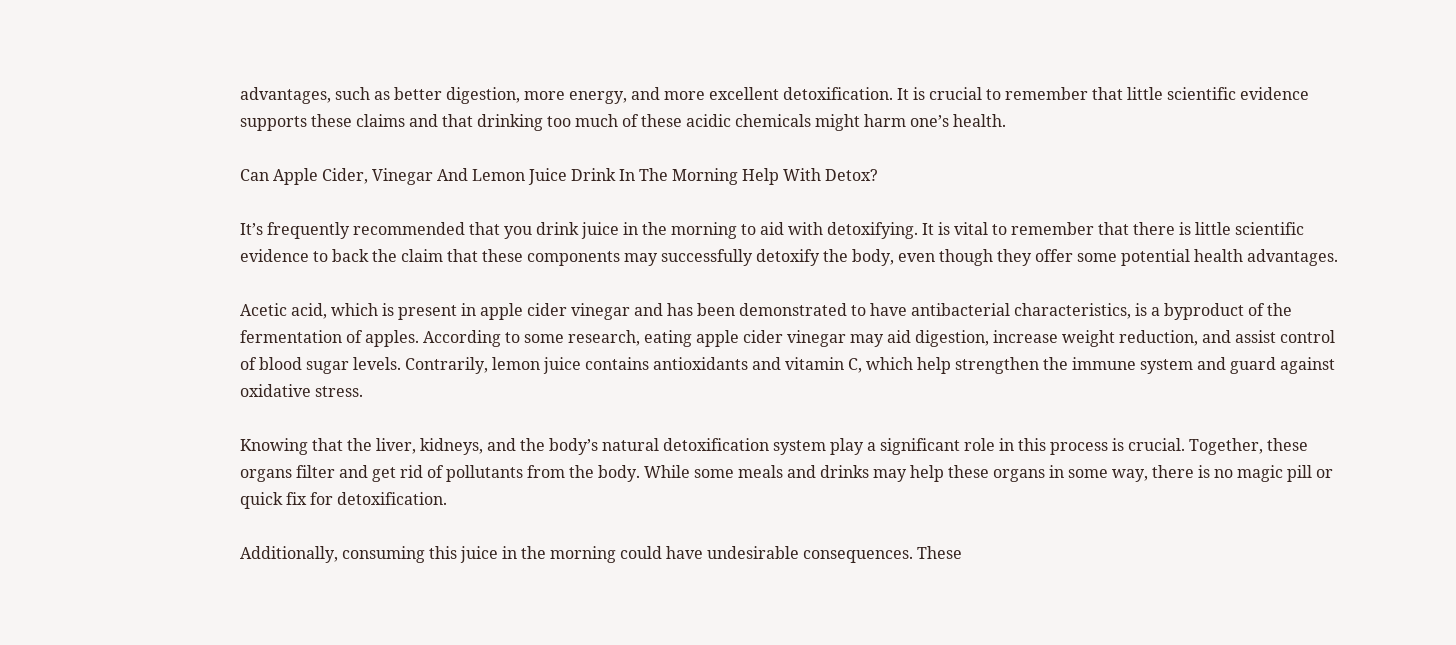advantages, such as better digestion, more energy, and more excellent detoxification. It is crucial to remember that little scientific evidence supports these claims and that drinking too much of these acidic chemicals might harm one’s health.

Can Apple Cider, Vinegar And Lemon Juice Drink In The Morning Help With Detox?

It’s frequently recommended that you drink juice in the morning to aid with detoxifying. It is vital to remember that there is little scientific evidence to back the claim that these components may successfully detoxify the body, even though they offer some potential health advantages.

Acetic acid, which is present in apple cider vinegar and has been demonstrated to have antibacterial characteristics, is a byproduct of the fermentation of apples. According to some research, eating apple cider vinegar may aid digestion, increase weight reduction, and assist control of blood sugar levels. Contrarily, lemon juice contains antioxidants and vitamin C, which help strengthen the immune system and guard against oxidative stress.

Knowing that the liver, kidneys, and the body’s natural detoxification system play a significant role in this process is crucial. Together, these organs filter and get rid of pollutants from the body. While some meals and drinks may help these organs in some way, there is no magic pill or quick fix for detoxification.

Additionally, consuming this juice in the morning could have undesirable consequences. These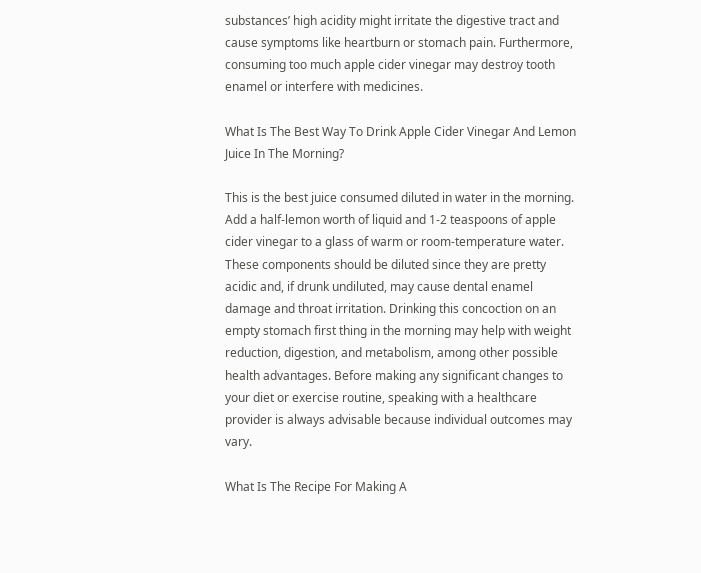substances’ high acidity might irritate the digestive tract and cause symptoms like heartburn or stomach pain. Furthermore, consuming too much apple cider vinegar may destroy tooth enamel or interfere with medicines.

What Is The Best Way To Drink Apple Cider Vinegar And Lemon Juice In The Morning?

This is the best juice consumed diluted in water in the morning. Add a half-lemon worth of liquid and 1-2 teaspoons of apple cider vinegar to a glass of warm or room-temperature water. These components should be diluted since they are pretty acidic and, if drunk undiluted, may cause dental enamel damage and throat irritation. Drinking this concoction on an empty stomach first thing in the morning may help with weight reduction, digestion, and metabolism, among other possible health advantages. Before making any significant changes to your diet or exercise routine, speaking with a healthcare provider is always advisable because individual outcomes may vary.

What Is The Recipe For Making A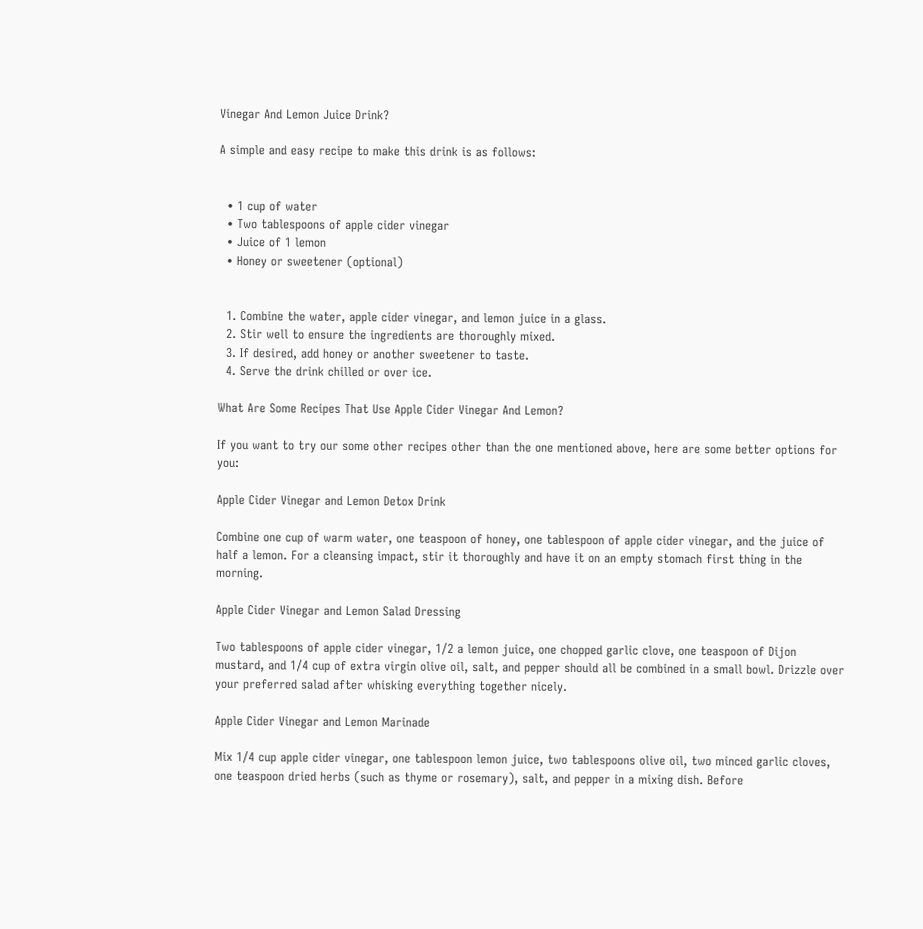Vinegar And Lemon Juice Drink?

A simple and easy recipe to make this drink is as follows:


  • 1 cup of water
  • Two tablespoons of apple cider vinegar
  • Juice of 1 lemon
  • Honey or sweetener (optional)


  1. Combine the water, apple cider vinegar, and lemon juice in a glass.
  2. Stir well to ensure the ingredients are thoroughly mixed.
  3. If desired, add honey or another sweetener to taste.
  4. Serve the drink chilled or over ice.

What Are Some Recipes That Use Apple Cider Vinegar And Lemon?

If you want to try our some other recipes other than the one mentioned above, here are some better options for you:

Apple Cider Vinegar and Lemon Detox Drink

Combine one cup of warm water, one teaspoon of honey, one tablespoon of apple cider vinegar, and the juice of half a lemon. For a cleansing impact, stir it thoroughly and have it on an empty stomach first thing in the morning.

Apple Cider Vinegar and Lemon Salad Dressing

Two tablespoons of apple cider vinegar, 1/2 a lemon juice, one chopped garlic clove, one teaspoon of Dijon mustard, and 1/4 cup of extra virgin olive oil, salt, and pepper should all be combined in a small bowl. Drizzle over your preferred salad after whisking everything together nicely.

Apple Cider Vinegar and Lemon Marinade

Mix 1/4 cup apple cider vinegar, one tablespoon lemon juice, two tablespoons olive oil, two minced garlic cloves, one teaspoon dried herbs (such as thyme or rosemary), salt, and pepper in a mixing dish. Before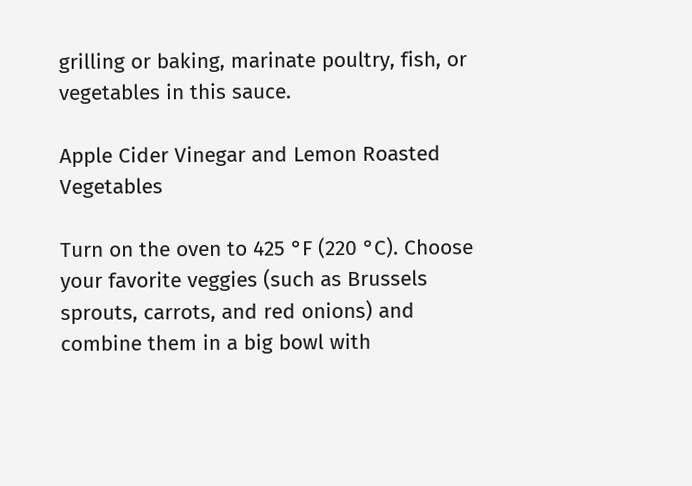grilling or baking, marinate poultry, fish, or vegetables in this sauce.

Apple Cider Vinegar and Lemon Roasted Vegetables

Turn on the oven to 425 °F (220 °C). Choose your favorite veggies (such as Brussels sprouts, carrots, and red onions) and combine them in a big bowl with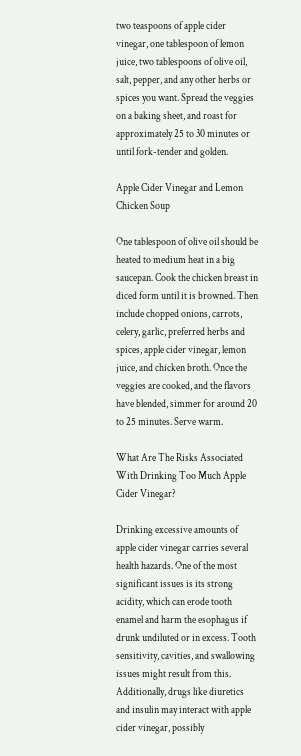two teaspoons of apple cider vinegar, one tablespoon of lemon juice, two tablespoons of olive oil, salt, pepper, and any other herbs or spices you want. Spread the veggies on a baking sheet, and roast for approximately 25 to 30 minutes or until fork-tender and golden.

Apple Cider Vinegar and Lemon Chicken Soup

One tablespoon of olive oil should be heated to medium heat in a big saucepan. Cook the chicken breast in diced form until it is browned. Then include chopped onions, carrots, celery, garlic, preferred herbs and spices, apple cider vinegar, lemon juice, and chicken broth. Once the veggies are cooked, and the flavors have blended, simmer for around 20 to 25 minutes. Serve warm.

What Are The Risks Associated With Drinking Too Much Apple Cider Vinegar?

Drinking excessive amounts of apple cider vinegar carries several health hazards. One of the most significant issues is its strong acidity, which can erode tooth enamel and harm the esophagus if drunk undiluted or in excess. Tooth sensitivity, cavities, and swallowing issues might result from this. Additionally, drugs like diuretics and insulin may interact with apple cider vinegar, possibly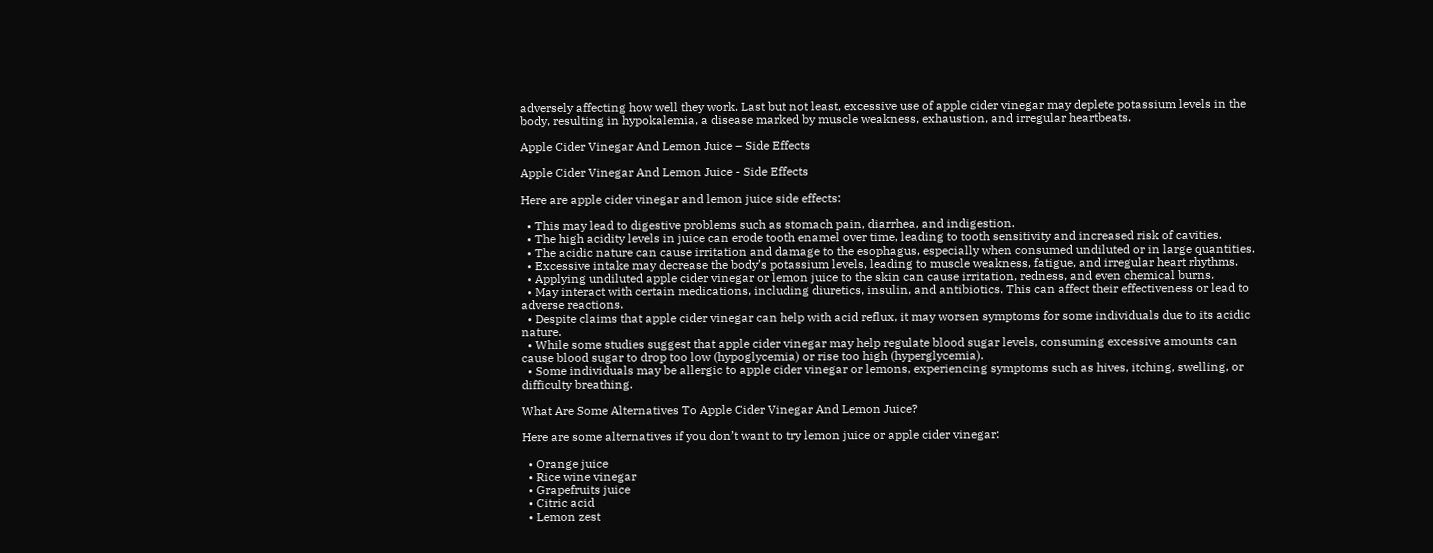adversely affecting how well they work. Last but not least, excessive use of apple cider vinegar may deplete potassium levels in the body, resulting in hypokalemia, a disease marked by muscle weakness, exhaustion, and irregular heartbeats.

Apple Cider Vinegar And Lemon Juice – Side Effects

Apple Cider Vinegar And Lemon Juice - Side Effects

Here are apple cider vinegar and lemon juice side effects:

  • This may lead to digestive problems such as stomach pain, diarrhea, and indigestion.
  • The high acidity levels in juice can erode tooth enamel over time, leading to tooth sensitivity and increased risk of cavities.
  • The acidic nature can cause irritation and damage to the esophagus, especially when consumed undiluted or in large quantities.
  • Excessive intake may decrease the body’s potassium levels, leading to muscle weakness, fatigue, and irregular heart rhythms.
  • Applying undiluted apple cider vinegar or lemon juice to the skin can cause irritation, redness, and even chemical burns.
  • May interact with certain medications, including diuretics, insulin, and antibiotics. This can affect their effectiveness or lead to adverse reactions.
  • Despite claims that apple cider vinegar can help with acid reflux, it may worsen symptoms for some individuals due to its acidic nature.
  • While some studies suggest that apple cider vinegar may help regulate blood sugar levels, consuming excessive amounts can cause blood sugar to drop too low (hypoglycemia) or rise too high (hyperglycemia).
  • Some individuals may be allergic to apple cider vinegar or lemons, experiencing symptoms such as hives, itching, swelling, or difficulty breathing.

What Are Some Alternatives To Apple Cider Vinegar And Lemon Juice?

Here are some alternatives if you don’t want to try lemon juice or apple cider vinegar:

  • Orange juice
  • Rice wine vinegar
  • Grapefruits juice
  • Citric acid
  • Lemon zest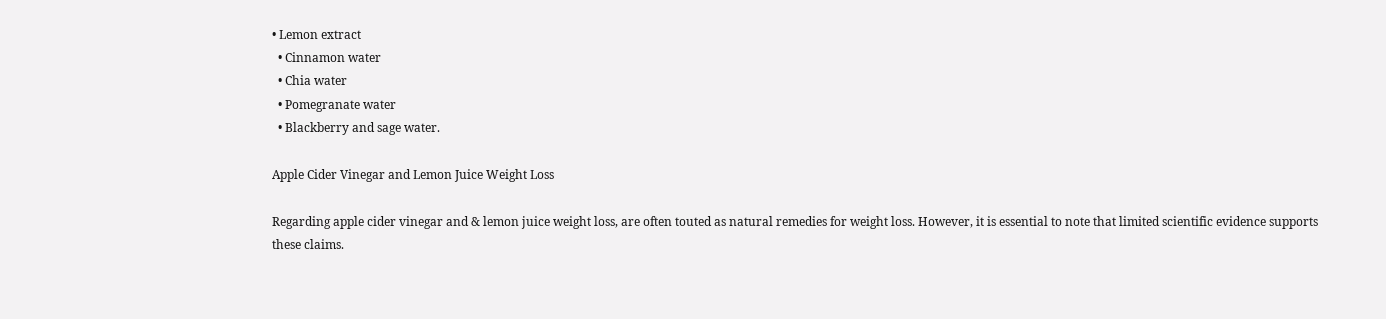• Lemon extract
  • Cinnamon water
  • Chia water
  • Pomegranate water
  • Blackberry and sage water.

Apple Cider Vinegar and Lemon Juice Weight Loss

Regarding apple cider vinegar and & lemon juice weight loss, are often touted as natural remedies for weight loss. However, it is essential to note that limited scientific evidence supports these claims.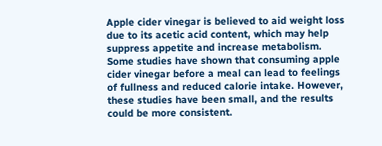Apple cider vinegar is believed to aid weight loss due to its acetic acid content, which may help suppress appetite and increase metabolism. Some studies have shown that consuming apple cider vinegar before a meal can lead to feelings of fullness and reduced calorie intake. However, these studies have been small, and the results could be more consistent.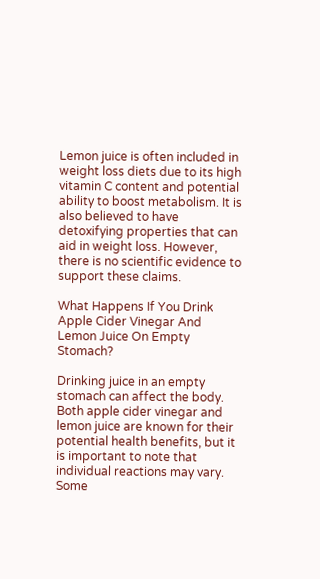Lemon juice is often included in weight loss diets due to its high vitamin C content and potential ability to boost metabolism. It is also believed to have detoxifying properties that can aid in weight loss. However, there is no scientific evidence to support these claims.

What Happens If You Drink Apple Cider Vinegar And Lemon Juice On Empty Stomach?

Drinking juice in an empty stomach can affect the body. Both apple cider vinegar and lemon juice are known for their potential health benefits, but it is important to note that individual reactions may vary. Some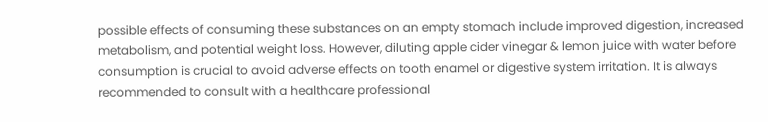possible effects of consuming these substances on an empty stomach include improved digestion, increased metabolism, and potential weight loss. However, diluting apple cider vinegar & lemon juice with water before consumption is crucial to avoid adverse effects on tooth enamel or digestive system irritation. It is always recommended to consult with a healthcare professional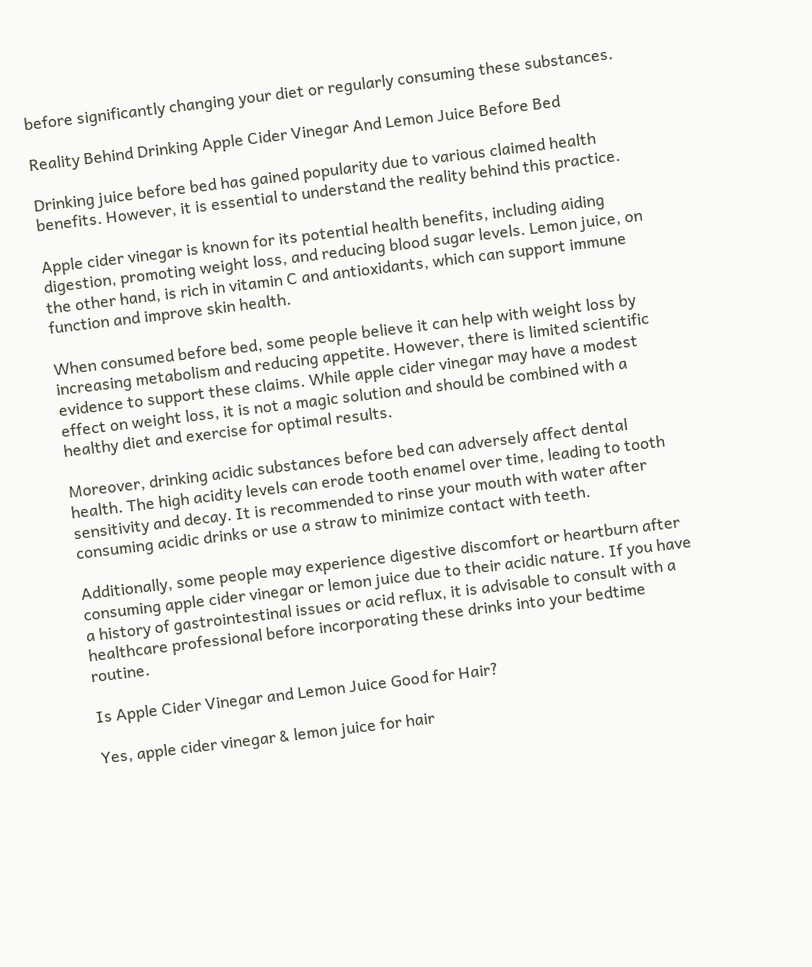before significantly changing your diet or regularly consuming these substances.

Reality Behind Drinking Apple Cider Vinegar And Lemon Juice Before Bed

Drinking juice before bed has gained popularity due to various claimed health benefits. However, it is essential to understand the reality behind this practice.

Apple cider vinegar is known for its potential health benefits, including aiding digestion, promoting weight loss, and reducing blood sugar levels. Lemon juice, on the other hand, is rich in vitamin C and antioxidants, which can support immune function and improve skin health.

When consumed before bed, some people believe it can help with weight loss by increasing metabolism and reducing appetite. However, there is limited scientific evidence to support these claims. While apple cider vinegar may have a modest effect on weight loss, it is not a magic solution and should be combined with a healthy diet and exercise for optimal results.

Moreover, drinking acidic substances before bed can adversely affect dental health. The high acidity levels can erode tooth enamel over time, leading to tooth sensitivity and decay. It is recommended to rinse your mouth with water after consuming acidic drinks or use a straw to minimize contact with teeth.

Additionally, some people may experience digestive discomfort or heartburn after consuming apple cider vinegar or lemon juice due to their acidic nature. If you have a history of gastrointestinal issues or acid reflux, it is advisable to consult with a healthcare professional before incorporating these drinks into your bedtime routine.

Is Apple Cider Vinegar and Lemon Juice Good for Hair?

Yes, apple cider vinegar & lemon juice for hair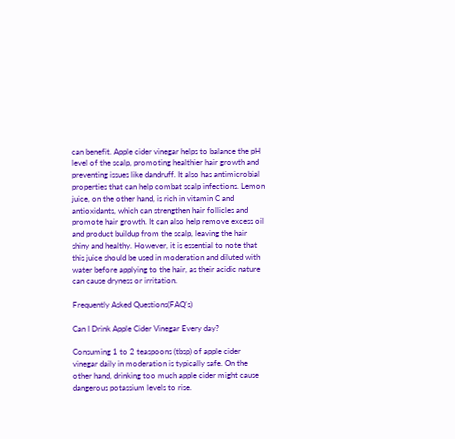can benefit. Apple cider vinegar helps to balance the pH level of the scalp, promoting healthier hair growth and preventing issues like dandruff. It also has antimicrobial properties that can help combat scalp infections. Lemon juice, on the other hand, is rich in vitamin C and antioxidants, which can strengthen hair follicles and promote hair growth. It can also help remove excess oil and product buildup from the scalp, leaving the hair shiny and healthy. However, it is essential to note that this juice should be used in moderation and diluted with water before applying to the hair, as their acidic nature can cause dryness or irritation.

Frequently Asked Questions(FAQ’s)

Can I Drink Apple Cider Vinegar Every day?

Consuming 1 to 2 teaspoons (tbsp) of apple cider vinegar daily in moderation is typically safe. On the other hand, drinking too much apple cider might cause dangerous potassium levels to rise.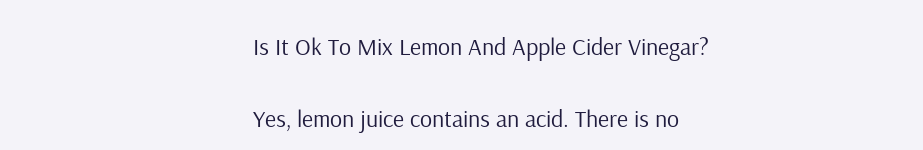Is It Ok To Mix Lemon And Apple Cider Vinegar?

Yes, lemon juice contains an acid. There is no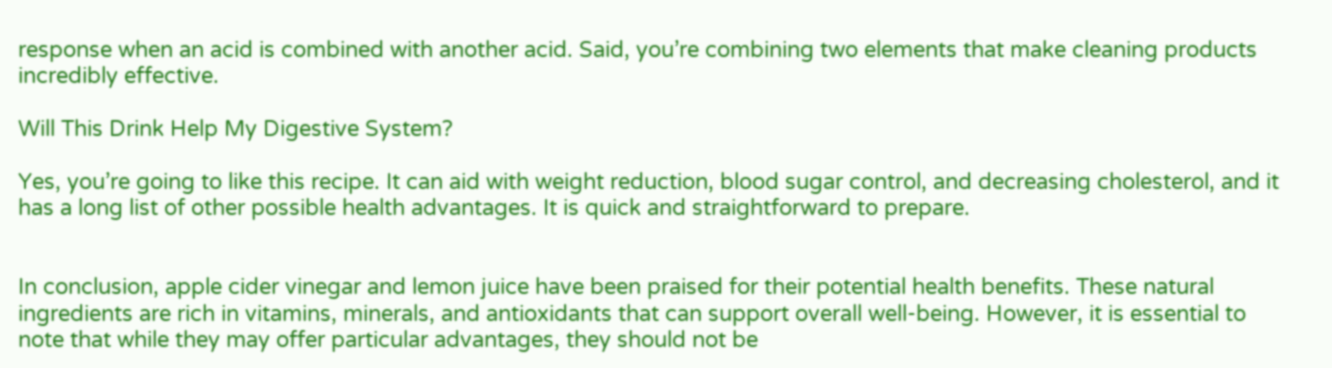response when an acid is combined with another acid. Said, you’re combining two elements that make cleaning products incredibly effective.

Will This Drink Help My Digestive System?

Yes, you’re going to like this recipe. It can aid with weight reduction, blood sugar control, and decreasing cholesterol, and it has a long list of other possible health advantages. It is quick and straightforward to prepare.


In conclusion, apple cider vinegar and lemon juice have been praised for their potential health benefits. These natural ingredients are rich in vitamins, minerals, and antioxidants that can support overall well-being. However, it is essential to note that while they may offer particular advantages, they should not be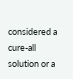considered a cure-all solution or a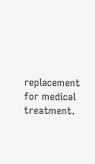replacement for medical treatment.